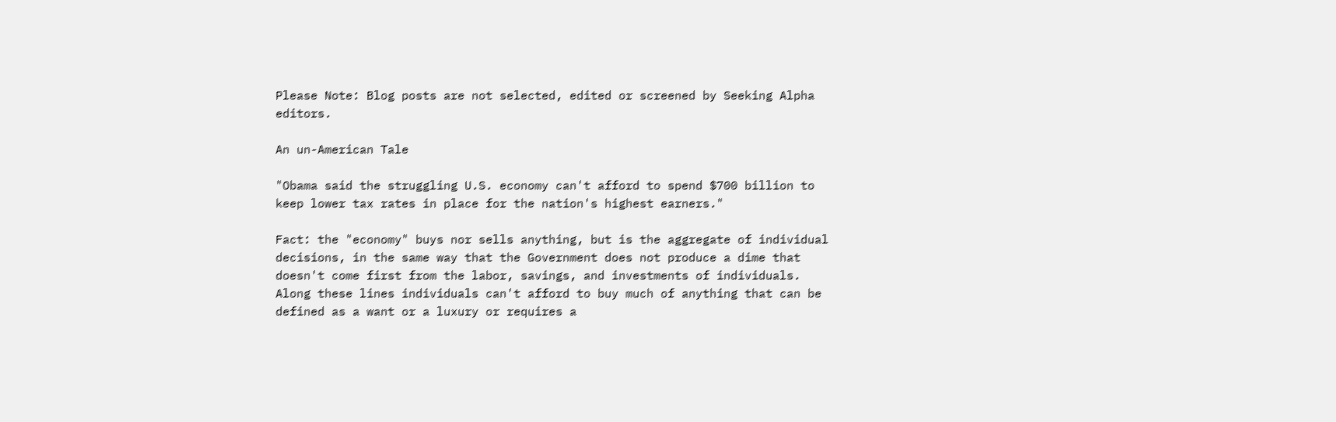Please Note: Blog posts are not selected, edited or screened by Seeking Alpha editors.

An un-American Tale

"Obama said the struggling U.S. economy can't afford to spend $700 billion to keep lower tax rates in place for the nation's highest earners."

Fact: the "economy" buys nor sells anything, but is the aggregate of individual decisions, in the same way that the Government does not produce a dime that doesn't come first from the labor, savings, and investments of individuals.
Along these lines individuals can't afford to buy much of anything that can be defined as a want or a luxury or requires a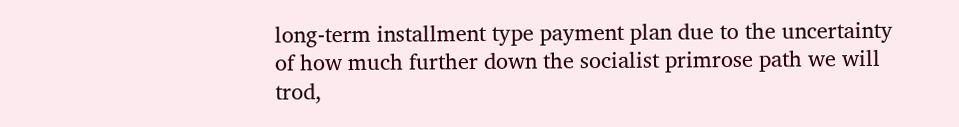long-term installment type payment plan due to the uncertainty of how much further down the socialist primrose path we will trod,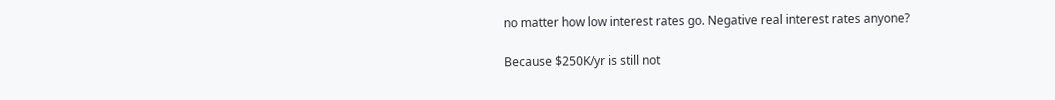no matter how low interest rates go. Negative real interest rates anyone?

Because $250K/yr is still not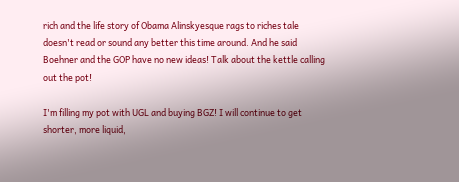rich and the life story of Obama Alinskyesque rags to riches tale doesn't read or sound any better this time around. And he said Boehner and the GOP have no new ideas! Talk about the kettle calling out the pot!

I'm filling my pot with UGL and buying BGZ! I will continue to get shorter, more liquid,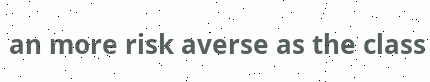an more risk averse as the class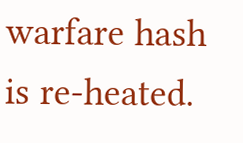warfare hash is re-heated.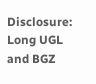Disclosure: Long UGL and BGZ